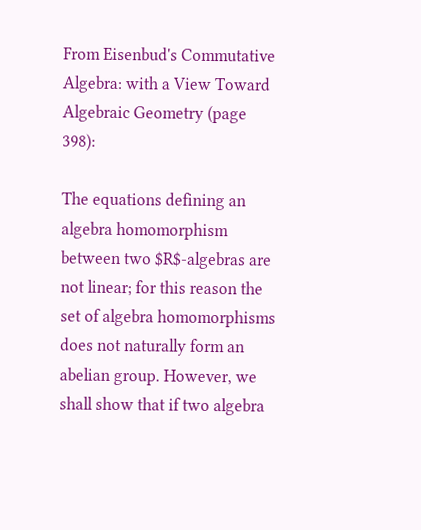From Eisenbud's Commutative Algebra: with a View Toward Algebraic Geometry (page 398):

The equations defining an algebra homomorphism between two $R$-algebras are not linear; for this reason the set of algebra homomorphisms does not naturally form an abelian group. However, we shall show that if two algebra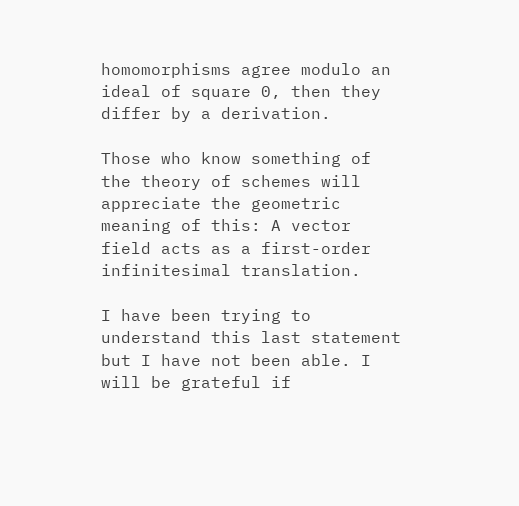homomorphisms agree modulo an ideal of square 0, then they differ by a derivation.

Those who know something of the theory of schemes will appreciate the geometric meaning of this: A vector field acts as a first-order infinitesimal translation.

I have been trying to understand this last statement but I have not been able. I will be grateful if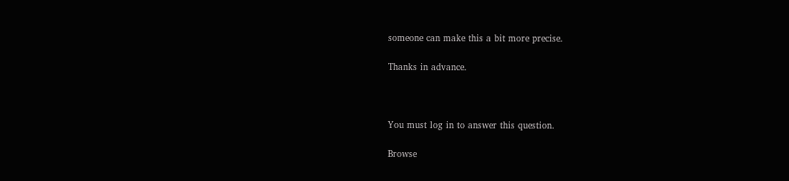someone can make this a bit more precise.

Thanks in advance.



You must log in to answer this question.

Browse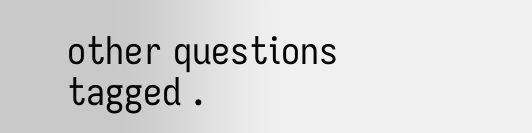other questions tagged .